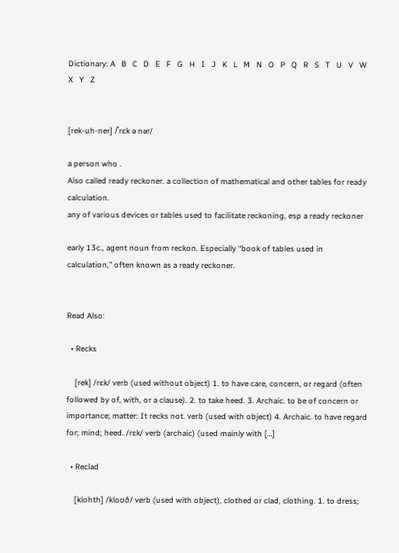Dictionary: A   B   C   D   E   F   G   H   I   J   K   L   M   N   O   P   Q   R   S   T   U   V   W   X   Y   Z


[rek-uh-ner] /ˈrɛk ə nər/

a person who .
Also called ready reckoner. a collection of mathematical and other tables for ready calculation.
any of various devices or tables used to facilitate reckoning, esp a ready reckoner

early 13c., agent noun from reckon. Especially “book of tables used in calculation,” often known as a ready reckoner.


Read Also:

  • Recks

    [rek] /rɛk/ verb (used without object) 1. to have care, concern, or regard (often followed by of, with, or a clause). 2. to take heed. 3. Archaic. to be of concern or importance; matter: It recks not. verb (used with object) 4. Archaic. to have regard for; mind; heed. /rɛk/ verb (archaic) (used mainly with […]

  • Reclad

    [klohth] /kloʊð/ verb (used with object), clothed or clad, clothing. 1. to dress;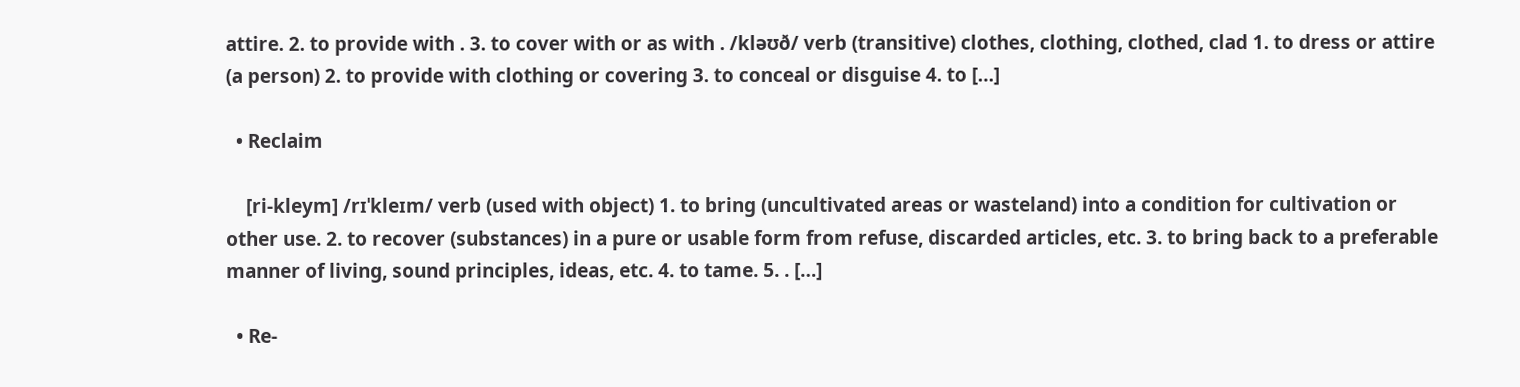attire. 2. to provide with . 3. to cover with or as with . /kləʊð/ verb (transitive) clothes, clothing, clothed, clad 1. to dress or attire (a person) 2. to provide with clothing or covering 3. to conceal or disguise 4. to […]

  • Reclaim

    [ri-kleym] /rɪˈkleɪm/ verb (used with object) 1. to bring (uncultivated areas or wasteland) into a condition for cultivation or other use. 2. to recover (substances) in a pure or usable form from refuse, discarded articles, etc. 3. to bring back to a preferable manner of living, sound principles, ideas, etc. 4. to tame. 5. . […]

  • Re-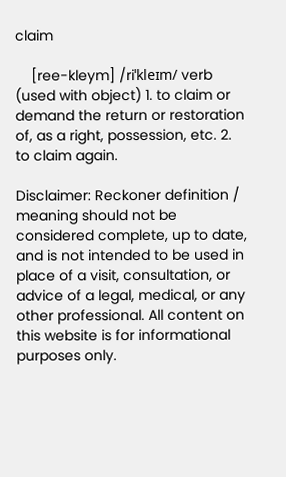claim

    [ree-kleym] /riˈkleɪm/ verb (used with object) 1. to claim or demand the return or restoration of, as a right, possession, etc. 2. to claim again.

Disclaimer: Reckoner definition / meaning should not be considered complete, up to date, and is not intended to be used in place of a visit, consultation, or advice of a legal, medical, or any other professional. All content on this website is for informational purposes only.